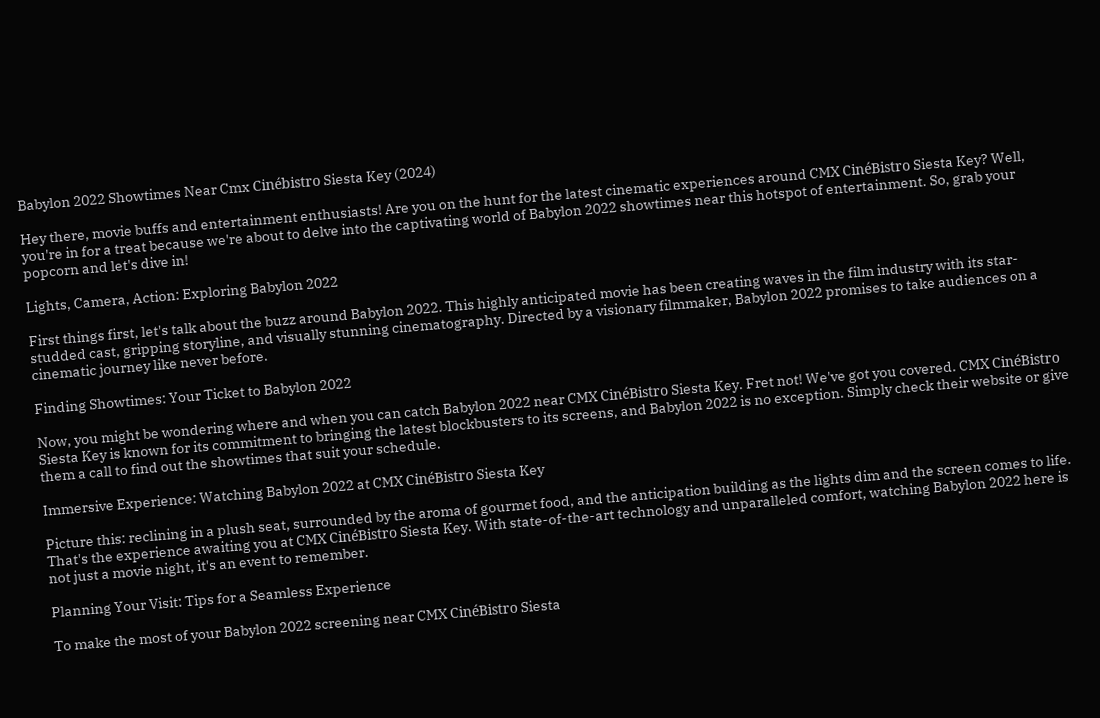Babylon 2022 Showtimes Near Cmx Cinébistro Siesta Key (2024)

Hey there, movie buffs and entertainment enthusiasts! Are you on the hunt for the latest cinematic experiences around CMX CinéBistro Siesta Key? Well, you're in for a treat because we're about to delve into the captivating world of Babylon 2022 showtimes near this hotspot of entertainment. So, grab your popcorn and let's dive in!

Lights, Camera, Action: Exploring Babylon 2022

First things first, let's talk about the buzz around Babylon 2022. This highly anticipated movie has been creating waves in the film industry with its star-studded cast, gripping storyline, and visually stunning cinematography. Directed by a visionary filmmaker, Babylon 2022 promises to take audiences on a cinematic journey like never before.

Finding Showtimes: Your Ticket to Babylon 2022

Now, you might be wondering where and when you can catch Babylon 2022 near CMX CinéBistro Siesta Key. Fret not! We've got you covered. CMX CinéBistro Siesta Key is known for its commitment to bringing the latest blockbusters to its screens, and Babylon 2022 is no exception. Simply check their website or give them a call to find out the showtimes that suit your schedule.

Immersive Experience: Watching Babylon 2022 at CMX CinéBistro Siesta Key

Picture this: reclining in a plush seat, surrounded by the aroma of gourmet food, and the anticipation building as the lights dim and the screen comes to life. That's the experience awaiting you at CMX CinéBistro Siesta Key. With state-of-the-art technology and unparalleled comfort, watching Babylon 2022 here is not just a movie night, it's an event to remember.

Planning Your Visit: Tips for a Seamless Experience

To make the most of your Babylon 2022 screening near CMX CinéBistro Siesta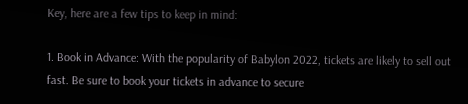Key, here are a few tips to keep in mind:

1. Book in Advance: With the popularity of Babylon 2022, tickets are likely to sell out fast. Be sure to book your tickets in advance to secure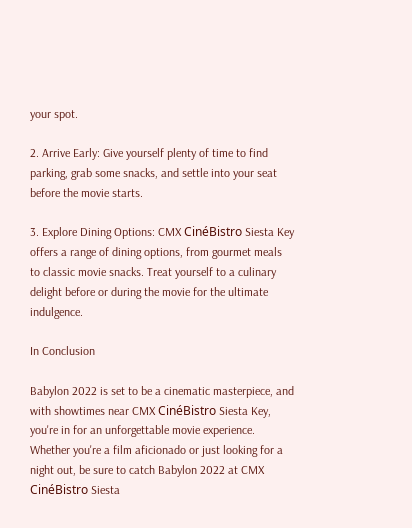your spot.

2. Arrive Early: Give yourself plenty of time to find parking, grab some snacks, and settle into your seat before the movie starts.

3. Explore Dining Options: CMX CinéBistro Siesta Key offers a range of dining options, from gourmet meals to classic movie snacks. Treat yourself to a culinary delight before or during the movie for the ultimate indulgence.

In Conclusion

Babylon 2022 is set to be a cinematic masterpiece, and with showtimes near CMX CinéBistro Siesta Key, you're in for an unforgettable movie experience. Whether you're a film aficionado or just looking for a night out, be sure to catch Babylon 2022 at CMX CinéBistro Siesta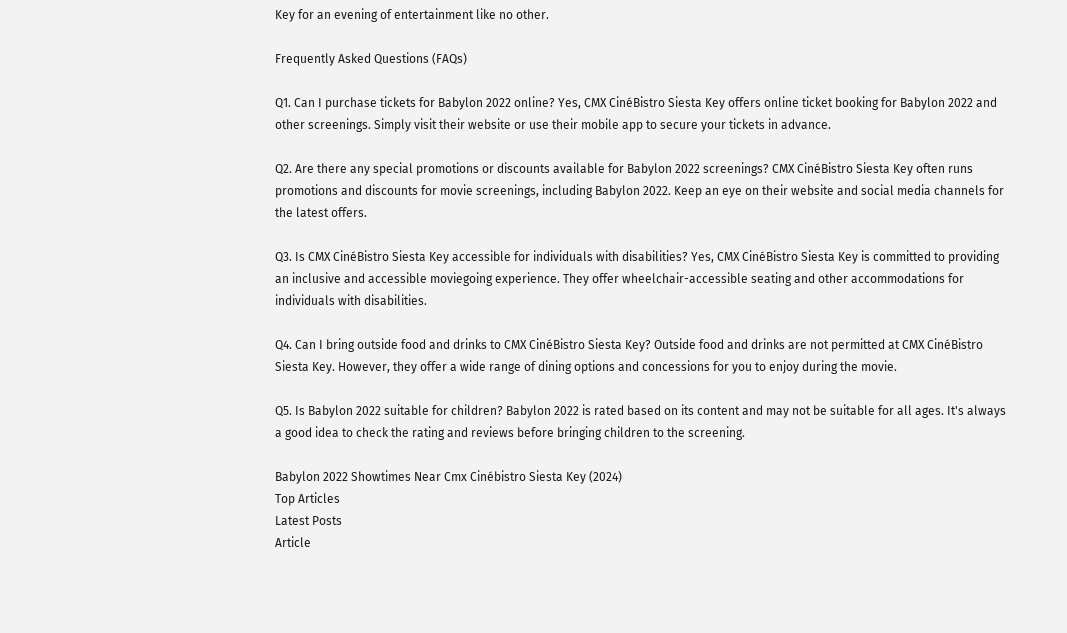Key for an evening of entertainment like no other.

Frequently Asked Questions (FAQs)

Q1. Can I purchase tickets for Babylon 2022 online? Yes, CMX CinéBistro Siesta Key offers online ticket booking for Babylon 2022 and other screenings. Simply visit their website or use their mobile app to secure your tickets in advance.

Q2. Are there any special promotions or discounts available for Babylon 2022 screenings? CMX CinéBistro Siesta Key often runs promotions and discounts for movie screenings, including Babylon 2022. Keep an eye on their website and social media channels for the latest offers.

Q3. Is CMX CinéBistro Siesta Key accessible for individuals with disabilities? Yes, CMX CinéBistro Siesta Key is committed to providing an inclusive and accessible moviegoing experience. They offer wheelchair-accessible seating and other accommodations for individuals with disabilities.

Q4. Can I bring outside food and drinks to CMX CinéBistro Siesta Key? Outside food and drinks are not permitted at CMX CinéBistro Siesta Key. However, they offer a wide range of dining options and concessions for you to enjoy during the movie.

Q5. Is Babylon 2022 suitable for children? Babylon 2022 is rated based on its content and may not be suitable for all ages. It's always a good idea to check the rating and reviews before bringing children to the screening.

Babylon 2022 Showtimes Near Cmx Cinébistro Siesta Key (2024)
Top Articles
Latest Posts
Article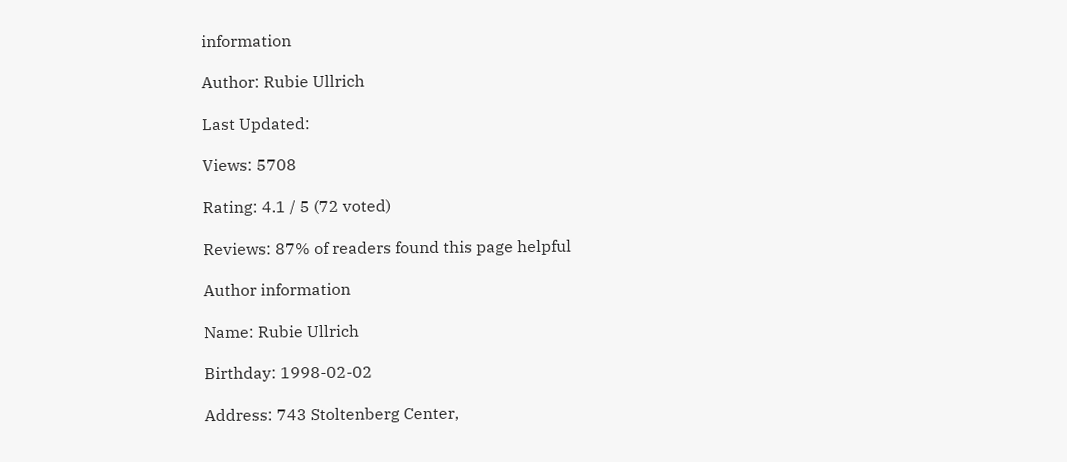information

Author: Rubie Ullrich

Last Updated:

Views: 5708

Rating: 4.1 / 5 (72 voted)

Reviews: 87% of readers found this page helpful

Author information

Name: Rubie Ullrich

Birthday: 1998-02-02

Address: 743 Stoltenberg Center,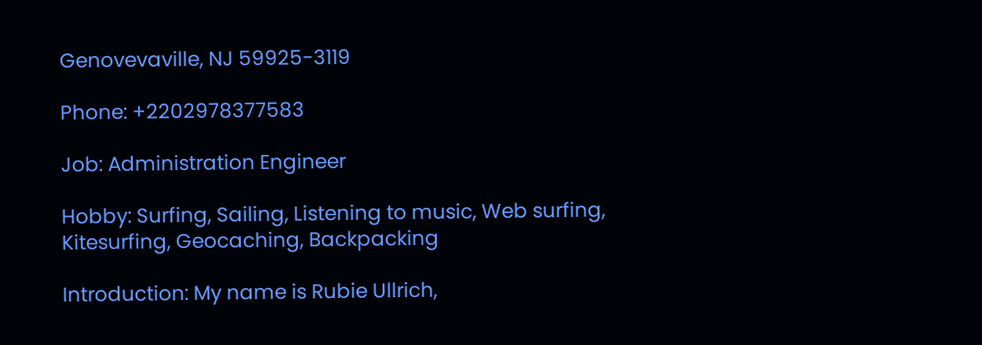Genovevaville, NJ 59925-3119

Phone: +2202978377583

Job: Administration Engineer

Hobby: Surfing, Sailing, Listening to music, Web surfing, Kitesurfing, Geocaching, Backpacking

Introduction: My name is Rubie Ullrich,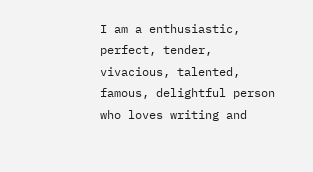I am a enthusiastic, perfect, tender, vivacious, talented, famous, delightful person who loves writing and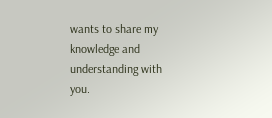wants to share my knowledge and understanding with you.